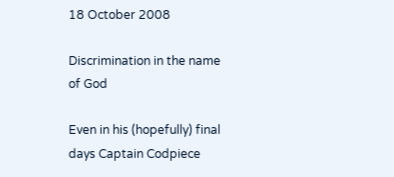18 October 2008

Discrimination in the name of God

Even in his (hopefully) final days Captain Codpiece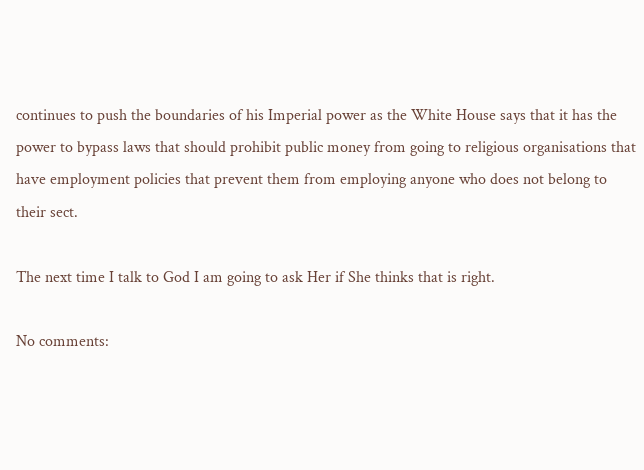continues to push the boundaries of his Imperial power as the White House says that it has the power to bypass laws that should prohibit public money from going to religious organisations that have employment policies that prevent them from employing anyone who does not belong to their sect.

The next time I talk to God I am going to ask Her if She thinks that is right.

No comments: